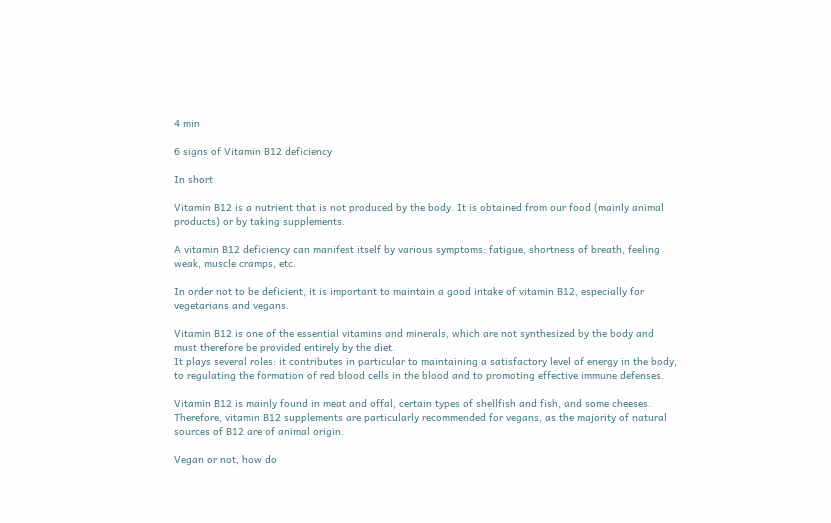4 min

6 signs of Vitamin B12 deficiency

In short

Vitamin B12 is a nutrient that is not produced by the body. It is obtained from our food (mainly animal products) or by taking supplements.

A vitamin B12 deficiency can manifest itself by various symptoms: fatigue, shortness of breath, feeling weak, muscle cramps, etc.

In order not to be deficient, it is important to maintain a good intake of vitamin B12, especially for vegetarians and vegans.

Vitamin B12 is one of the essential vitamins and minerals, which are not synthesized by the body and must therefore be provided entirely by the diet.
It plays several roles: it contributes in particular to maintaining a satisfactory level of energy in the body, to regulating the formation of red blood cells in the blood and to promoting effective immune defenses.

Vitamin B12 is mainly found in meat and offal, certain types of shellfish and fish, and some cheeses. Therefore, vitamin B12 supplements are particularly recommended for vegans, as the majority of natural sources of B12 are of animal origin.

Vegan or not, how do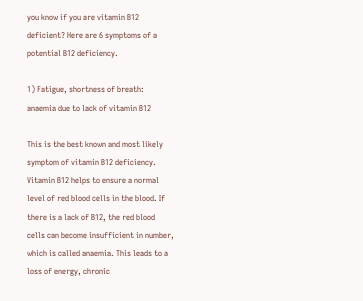you know if you are vitamin B12 deficient? Here are 6 symptoms of a potential B12 deficiency.

1) Fatigue, shortness of breath: anaemia due to lack of vitamin B12

This is the best known and most likely symptom of vitamin B12 deficiency. Vitamin B12 helps to ensure a normal level of red blood cells in the blood. If there is a lack of B12, the red blood cells can become insufficient in number, which is called anaemia. This leads to a loss of energy, chronic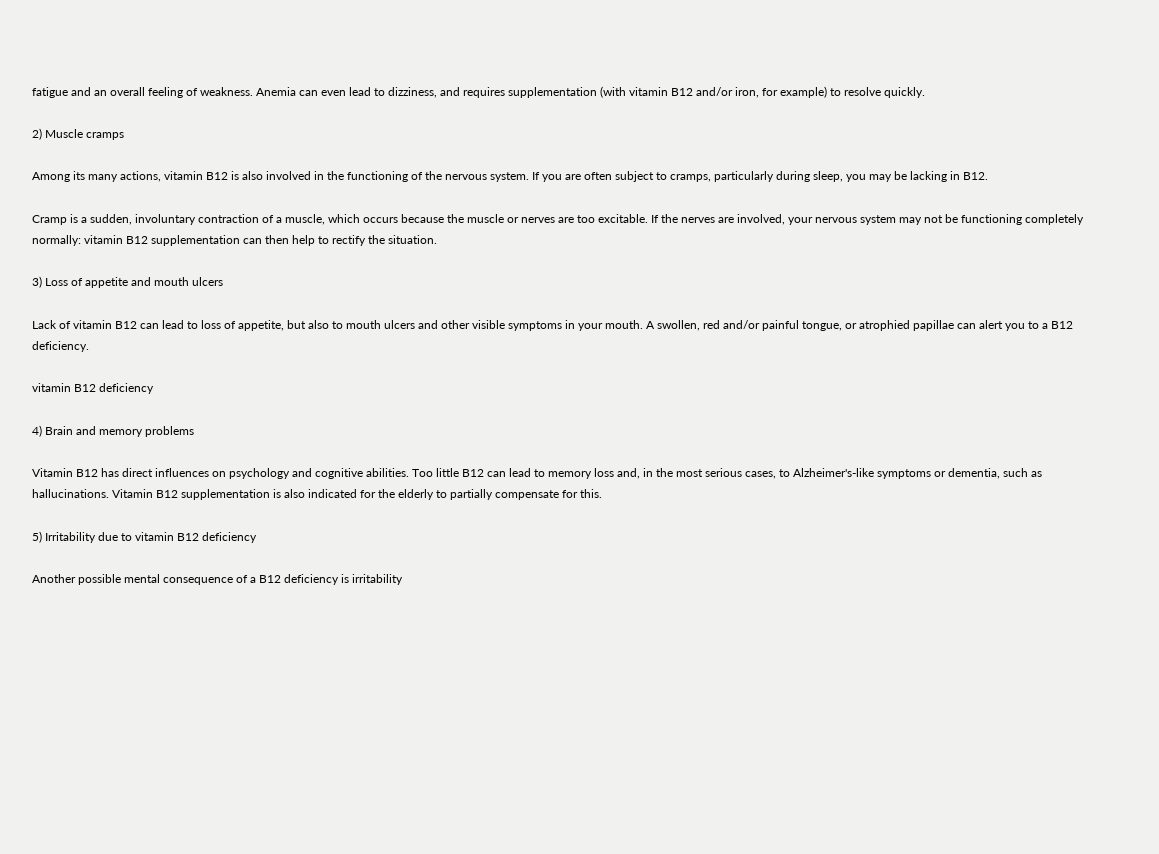fatigue and an overall feeling of weakness. Anemia can even lead to dizziness, and requires supplementation (with vitamin B12 and/or iron, for example) to resolve quickly.

2) Muscle cramps

Among its many actions, vitamin B12 is also involved in the functioning of the nervous system. If you are often subject to cramps, particularly during sleep, you may be lacking in B12.

Cramp is a sudden, involuntary contraction of a muscle, which occurs because the muscle or nerves are too excitable. If the nerves are involved, your nervous system may not be functioning completely normally: vitamin B12 supplementation can then help to rectify the situation.

3) Loss of appetite and mouth ulcers

Lack of vitamin B12 can lead to loss of appetite, but also to mouth ulcers and other visible symptoms in your mouth. A swollen, red and/or painful tongue, or atrophied papillae can alert you to a B12 deficiency.

vitamin B12 deficiency

4) Brain and memory problems

Vitamin B12 has direct influences on psychology and cognitive abilities. Too little B12 can lead to memory loss and, in the most serious cases, to Alzheimer's-like symptoms or dementia, such as hallucinations. Vitamin B12 supplementation is also indicated for the elderly to partially compensate for this.

5) Irritability due to vitamin B12 deficiency

Another possible mental consequence of a B12 deficiency is irritability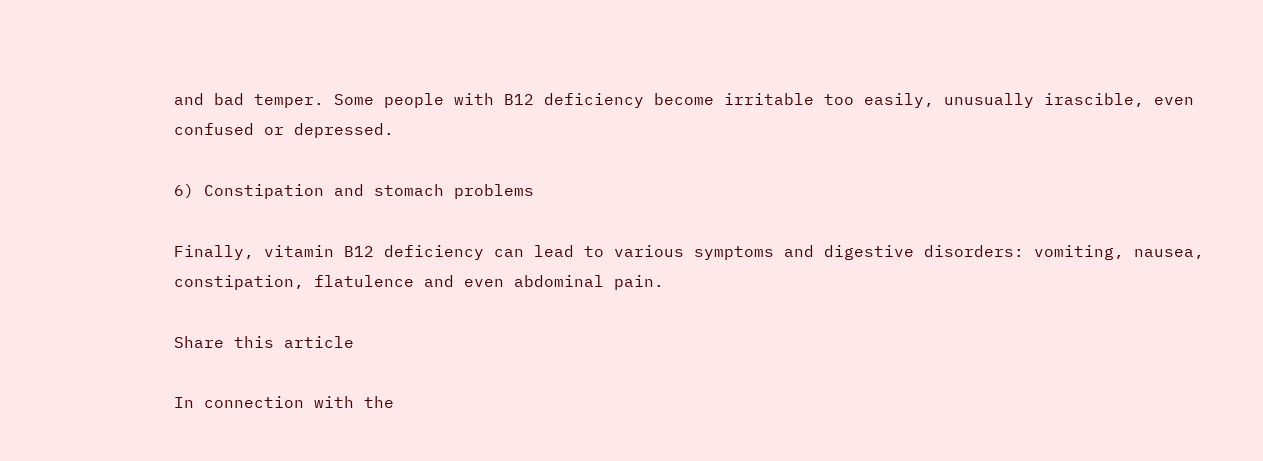and bad temper. Some people with B12 deficiency become irritable too easily, unusually irascible, even confused or depressed.

6) Constipation and stomach problems

Finally, vitamin B12 deficiency can lead to various symptoms and digestive disorders: vomiting, nausea, constipation, flatulence and even abdominal pain.

Share this article

In connection with the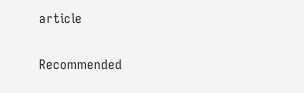article

Recommended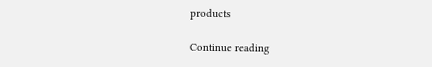products

Continue reading